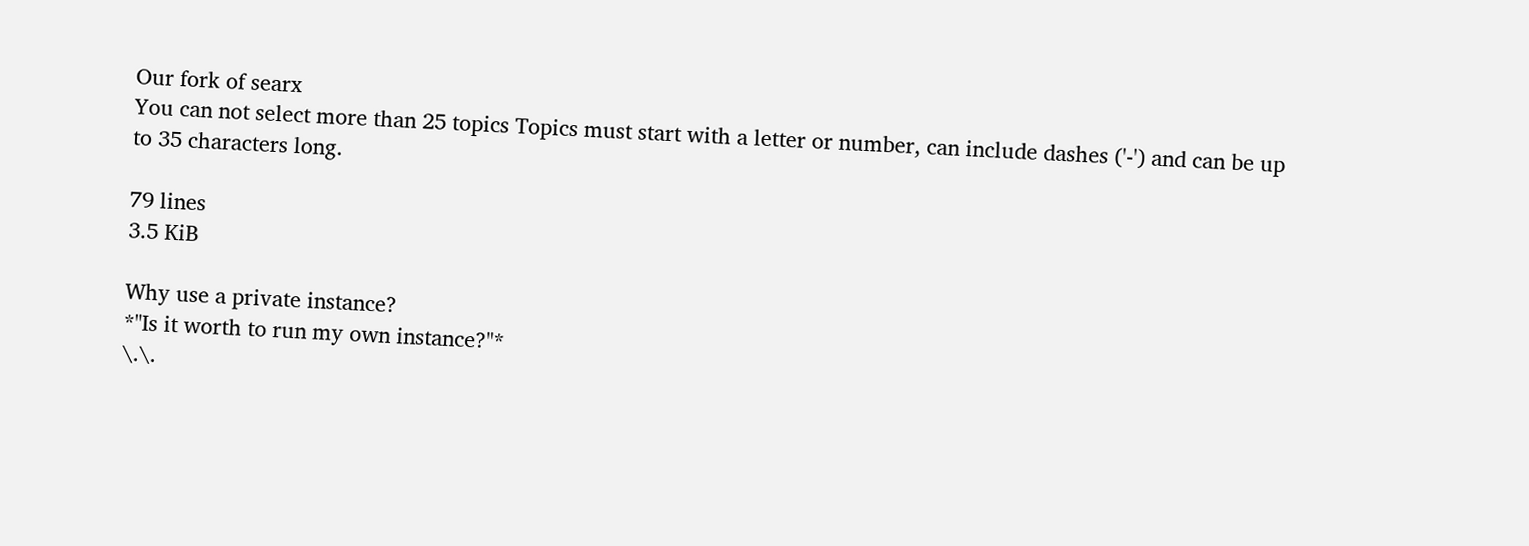Our fork of searx
You can not select more than 25 topics Topics must start with a letter or number, can include dashes ('-') and can be up to 35 characters long.

79 lines
3.5 KiB

Why use a private instance?
*"Is it worth to run my own instance?"*
\.\.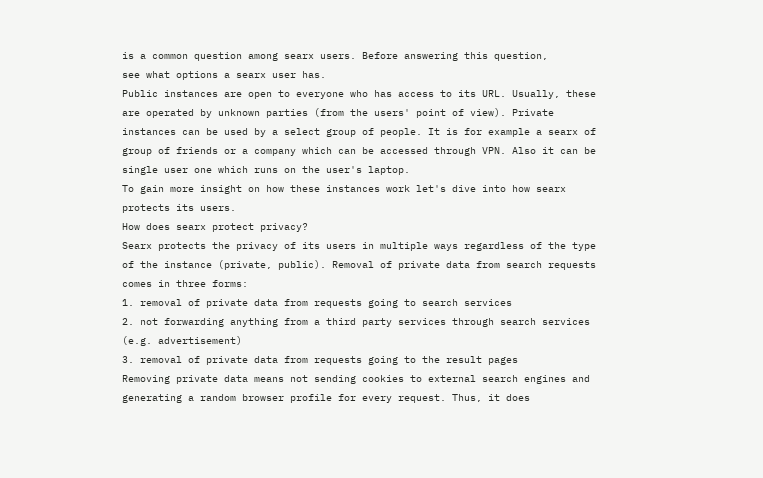is a common question among searx users. Before answering this question,
see what options a searx user has.
Public instances are open to everyone who has access to its URL. Usually, these
are operated by unknown parties (from the users' point of view). Private
instances can be used by a select group of people. It is for example a searx of
group of friends or a company which can be accessed through VPN. Also it can be
single user one which runs on the user's laptop.
To gain more insight on how these instances work let's dive into how searx
protects its users.
How does searx protect privacy?
Searx protects the privacy of its users in multiple ways regardless of the type
of the instance (private, public). Removal of private data from search requests
comes in three forms:
1. removal of private data from requests going to search services
2. not forwarding anything from a third party services through search services
(e.g. advertisement)
3. removal of private data from requests going to the result pages
Removing private data means not sending cookies to external search engines and
generating a random browser profile for every request. Thus, it does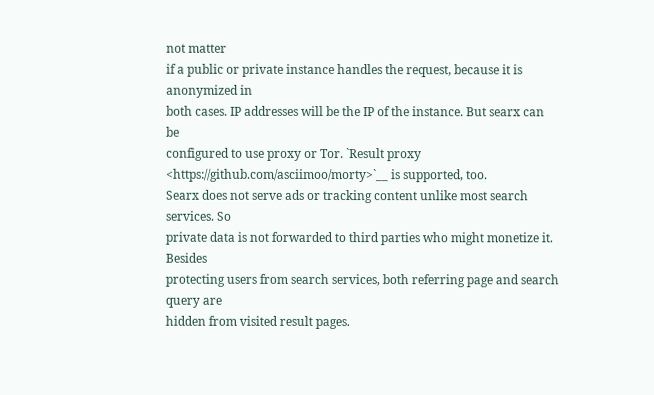not matter
if a public or private instance handles the request, because it is anonymized in
both cases. IP addresses will be the IP of the instance. But searx can be
configured to use proxy or Tor. `Result proxy
<https://github.com/asciimoo/morty>`__ is supported, too.
Searx does not serve ads or tracking content unlike most search services. So
private data is not forwarded to third parties who might monetize it. Besides
protecting users from search services, both referring page and search query are
hidden from visited result pages.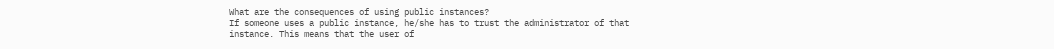What are the consequences of using public instances?
If someone uses a public instance, he/she has to trust the administrator of that
instance. This means that the user of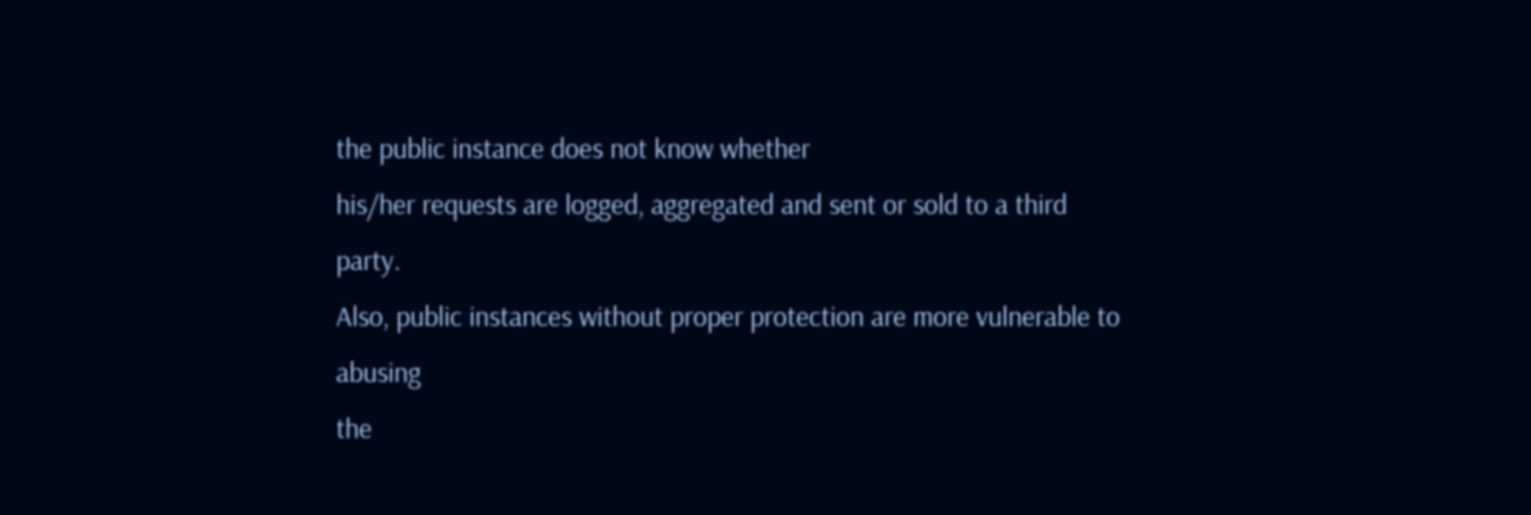the public instance does not know whether
his/her requests are logged, aggregated and sent or sold to a third party.
Also, public instances without proper protection are more vulnerable to abusing
the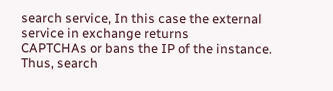search service, In this case the external service in exchange returns
CAPTCHAs or bans the IP of the instance. Thus, search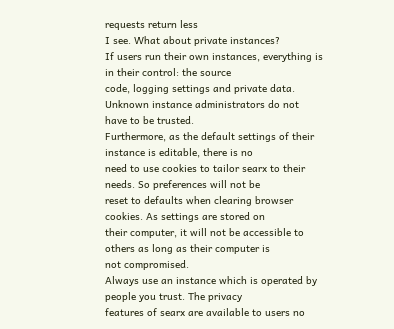requests return less
I see. What about private instances?
If users run their own instances, everything is in their control: the source
code, logging settings and private data. Unknown instance administrators do not
have to be trusted.
Furthermore, as the default settings of their instance is editable, there is no
need to use cookies to tailor searx to their needs. So preferences will not be
reset to defaults when clearing browser cookies. As settings are stored on
their computer, it will not be accessible to others as long as their computer is
not compromised.
Always use an instance which is operated by people you trust. The privacy
features of searx are available to users no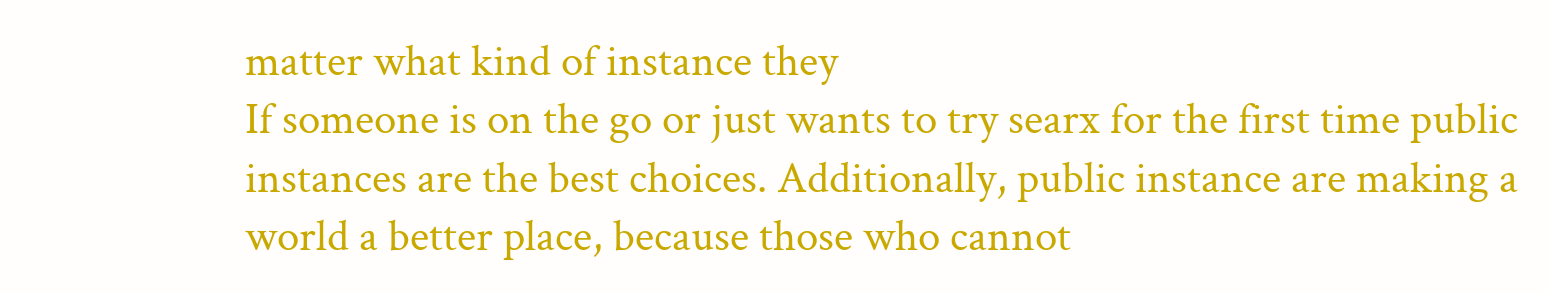matter what kind of instance they
If someone is on the go or just wants to try searx for the first time public
instances are the best choices. Additionally, public instance are making a
world a better place, because those who cannot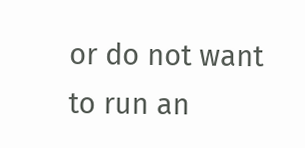or do not want to run an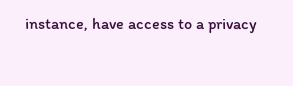instance, have access to a privacy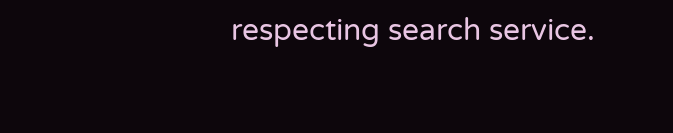respecting search service.